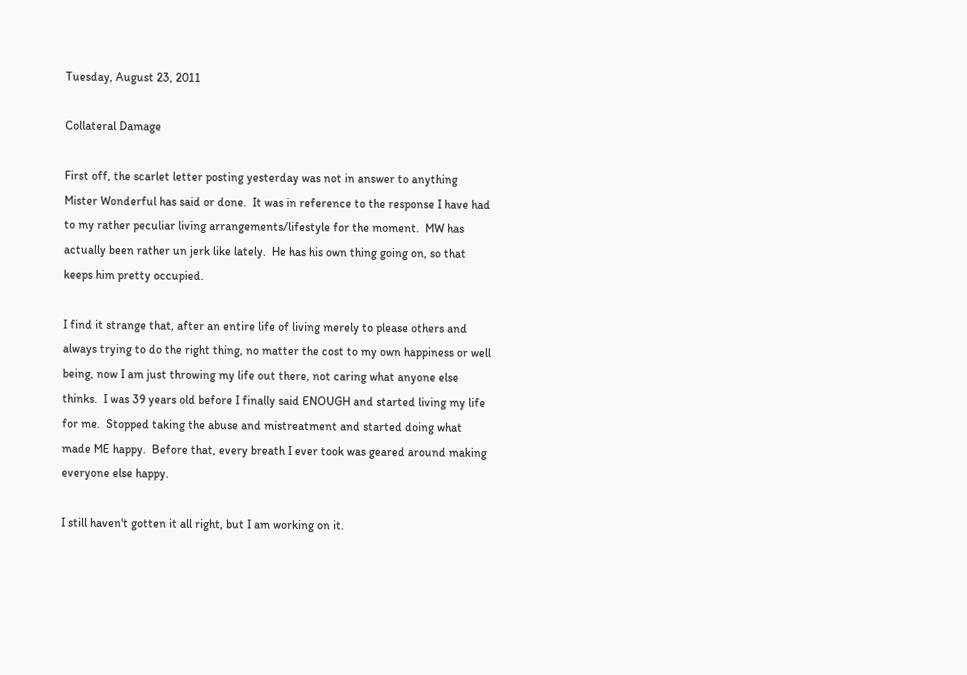Tuesday, August 23, 2011

Collateral Damage

First off, the scarlet letter posting yesterday was not in answer to anything Mister Wonderful has said or done.  It was in reference to the response I have had to my rather peculiar living arrangements/lifestyle for the moment.  MW has actually been rather un jerk like lately.  He has his own thing going on, so that keeps him pretty occupied.

I find it strange that, after an entire life of living merely to please others and always trying to do the right thing, no matter the cost to my own happiness or well being, now I am just throwing my life out there, not caring what anyone else thinks.  I was 39 years old before I finally said ENOUGH and started living my life for me.  Stopped taking the abuse and mistreatment and started doing what made ME happy.  Before that, every breath I ever took was geared around making everyone else happy.

I still haven't gotten it all right, but I am working on it.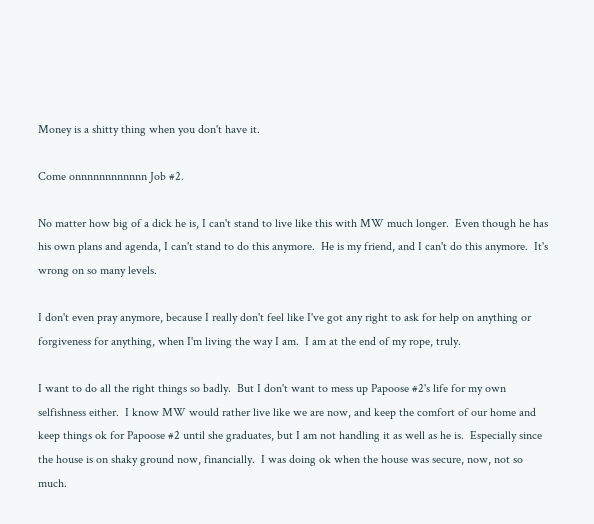Money is a shitty thing when you don't have it.

Come onnnnnnnnnnnn Job #2.

No matter how big of a dick he is, I can't stand to live like this with MW much longer.  Even though he has his own plans and agenda, I can't stand to do this anymore.  He is my friend, and I can't do this anymore.  It's wrong on so many levels.

I don't even pray anymore, because I really don't feel like I've got any right to ask for help on anything or forgiveness for anything, when I'm living the way I am.  I am at the end of my rope, truly.

I want to do all the right things so badly.  But I don't want to mess up Papoose #2's life for my own selfishness either.  I know MW would rather live like we are now, and keep the comfort of our home and keep things ok for Papoose #2 until she graduates, but I am not handling it as well as he is.  Especially since the house is on shaky ground now, financially.  I was doing ok when the house was secure, now, not so much.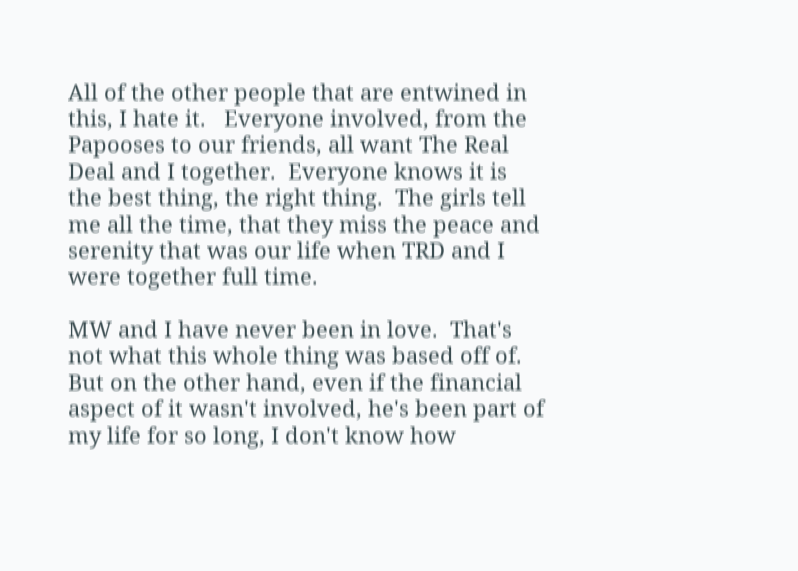All of the other people that are entwined in this, I hate it.   Everyone involved, from the Papooses to our friends, all want The Real Deal and I together.  Everyone knows it is the best thing, the right thing.  The girls tell me all the time, that they miss the peace and serenity that was our life when TRD and I were together full time.

MW and I have never been in love.  That's not what this whole thing was based off of.  But on the other hand, even if the financial aspect of it wasn't involved, he's been part of my life for so long, I don't know how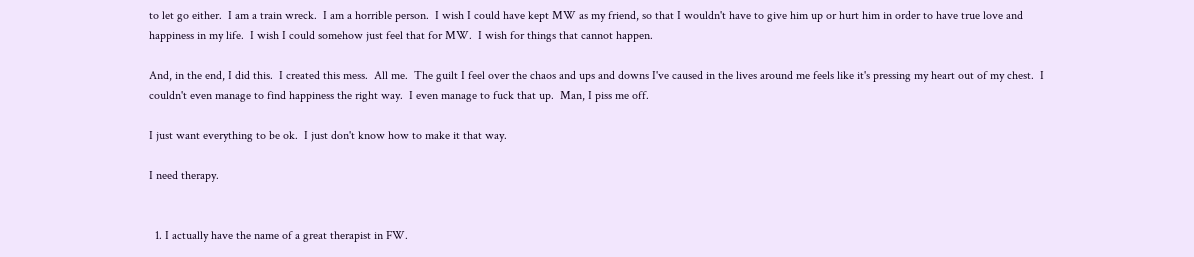to let go either.  I am a train wreck.  I am a horrible person.  I wish I could have kept MW as my friend, so that I wouldn't have to give him up or hurt him in order to have true love and happiness in my life.  I wish I could somehow just feel that for MW.  I wish for things that cannot happen.

And, in the end, I did this.  I created this mess.  All me.  The guilt I feel over the chaos and ups and downs I've caused in the lives around me feels like it's pressing my heart out of my chest.  I couldn't even manage to find happiness the right way.  I even manage to fuck that up.  Man, I piss me off.

I just want everything to be ok.  I just don't know how to make it that way.

I need therapy.


  1. I actually have the name of a great therapist in FW.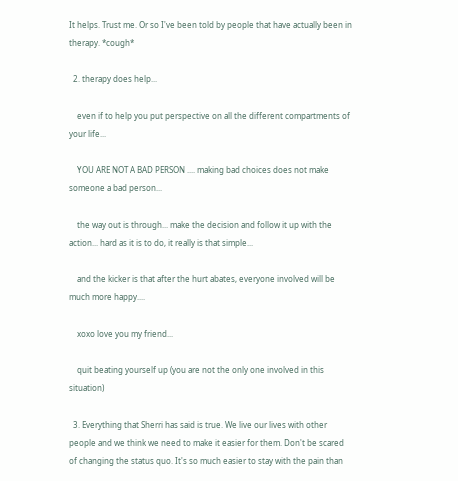It helps. Trust me. Or so I've been told by people that have actually been in therapy. *cough*

  2. therapy does help...

    even if to help you put perspective on all the different compartments of your life...

    YOU ARE NOT A BAD PERSON .... making bad choices does not make someone a bad person...

    the way out is through... make the decision and follow it up with the action... hard as it is to do, it really is that simple...

    and the kicker is that after the hurt abates, everyone involved will be much more happy....

    xoxo love you my friend...

    quit beating yourself up (you are not the only one involved in this situation)

  3. Everything that Sherri has said is true. We live our lives with other people and we think we need to make it easier for them. Don't be scared of changing the status quo. It's so much easier to stay with the pain than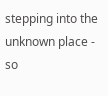stepping into the unknown place - so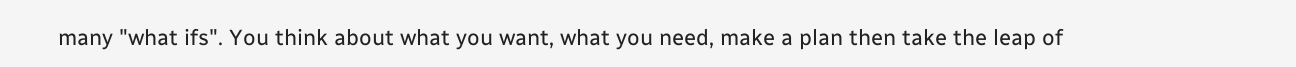many "what ifs". You think about what you want, what you need, make a plan then take the leap of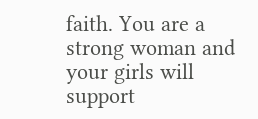faith. You are a strong woman and your girls will support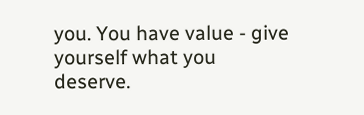you. You have value - give yourself what you deserve.